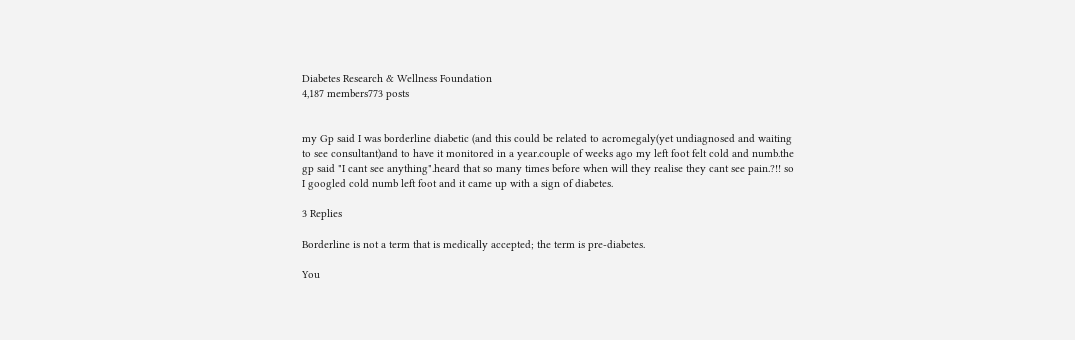Diabetes Research & Wellness Foundation
4,187 members773 posts


my Gp said I was borderline diabetic (and this could be related to acromegaly(yet undiagnosed and waiting to see consultant)and to have it monitored in a year.couple of weeks ago my left foot felt cold and numb.the gp said "I cant see anything".heard that so many times before when will they realise they cant see pain.?!! so I googled cold numb left foot and it came up with a sign of diabetes.

3 Replies

Borderline is not a term that is medically accepted; the term is pre-diabetes.

You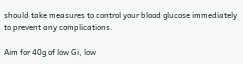should take measures to control your blood glucose immediately to prevent any complications.

Aim for 40g of low Gi, low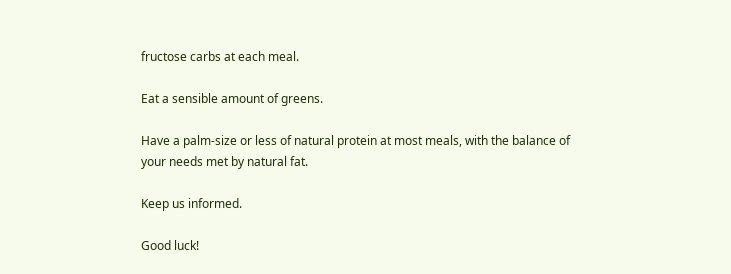fructose carbs at each meal.

Eat a sensible amount of greens.

Have a palm-size or less of natural protein at most meals, with the balance of your needs met by natural fat.

Keep us informed.

Good luck!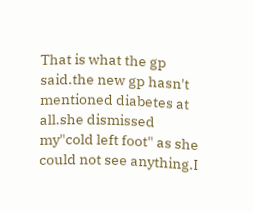That is what the gp said.the new gp hasn't mentioned diabetes at all.she dismissed my"cold left foot" as she could not see anything.I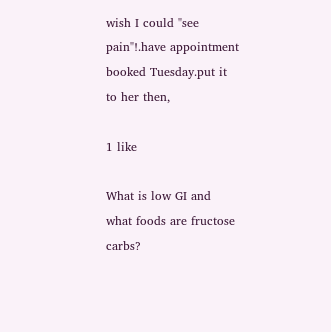wish I could "see pain"!.have appointment booked Tuesday.put it to her then,

1 like

What is low GI and what foods are fructose carbs?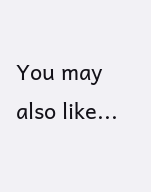You may also like...